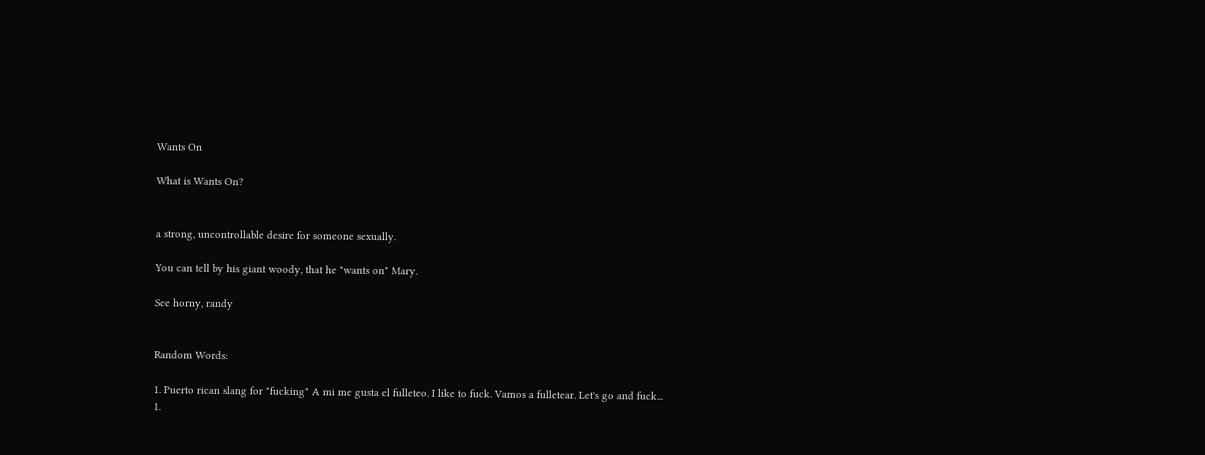Wants On

What is Wants On?


a strong, uncontrollable desire for someone sexually.

You can tell by his giant woody, that he "wants on" Mary.

See horny, randy


Random Words:

1. Puerto rican slang for "fucking" A mi me gusta el fulleteo. I like to fuck. Vamos a fulletear. Let's go and fuck...
1.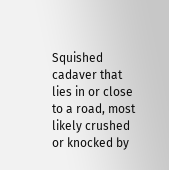Squished cadaver that lies in or close to a road, most likely crushed or knocked by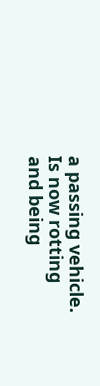a passing vehicle. Is now rotting and being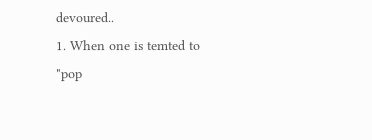devoured..
1. When one is temted to "pop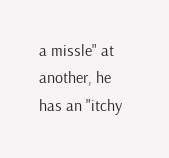a missle" at another, he has an "itchy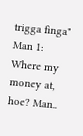trigga finga" Man 1: Where my money at, hoe? Man..